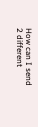How can I send 2 different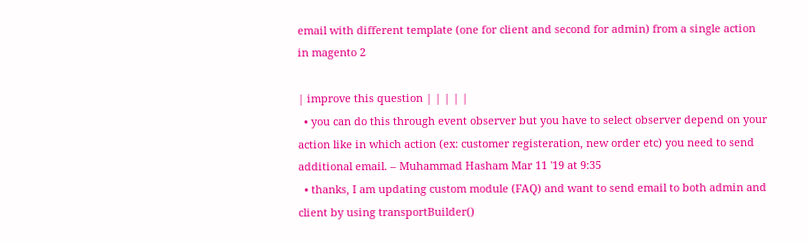email with different template (one for client and second for admin) from a single action in magento 2

| improve this question | | | | |
  • you can do this through event observer but you have to select observer depend on your action like in which action (ex: customer registeration, new order etc) you need to send additional email. – Muhammad Hasham Mar 11 '19 at 9:35
  • thanks, I am updating custom module (FAQ) and want to send email to both admin and client by using transportBuilder()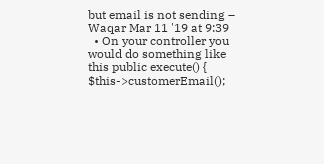but email is not sending – Waqar Mar 11 '19 at 9:39
  • On your controller you would do something like this public execute() { $this->customerEmail();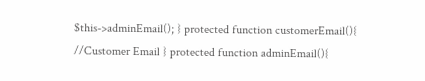$this->adminEmail(); } protected function customerEmail(){ //Customer Email } protected function adminEmail(){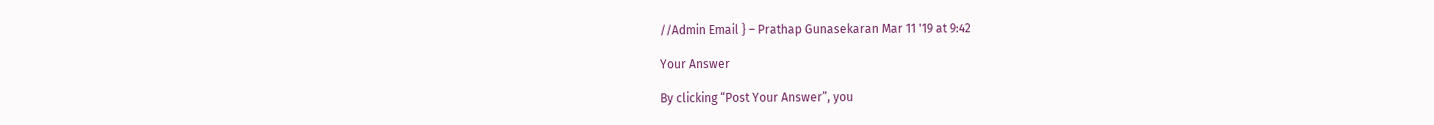//Admin Email } – Prathap Gunasekaran Mar 11 '19 at 9:42

Your Answer

By clicking “Post Your Answer”, you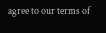agree to our terms of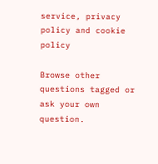service, privacy policy and cookie policy

Browse other questions tagged or ask your own question.